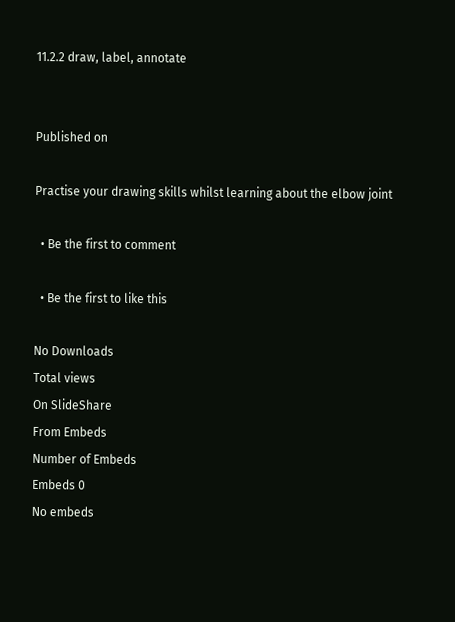11.2.2 draw, label, annotate


Published on

Practise your drawing skills whilst learning about the elbow joint

  • Be the first to comment

  • Be the first to like this

No Downloads
Total views
On SlideShare
From Embeds
Number of Embeds
Embeds 0
No embeds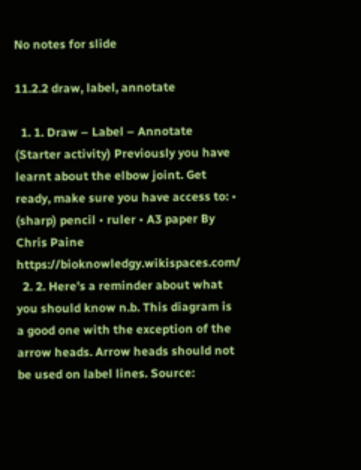No notes for slide

11.2.2 draw, label, annotate

  1. 1. Draw – Label – Annotate (Starter activity) Previously you have learnt about the elbow joint. Get ready, make sure you have access to: • (sharp) pencil • ruler • A3 paper By Chris Paine https://bioknowledgy.wikispaces.com/
  2. 2. Here’s a reminder about what you should know n.b. This diagram is a good one with the exception of the arrow heads. Arrow heads should not be used on label lines. Source: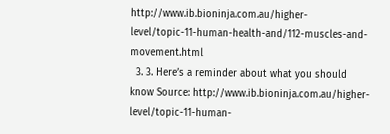http://www.ib.bioninja.com.au/higher-level/topic-11-human-health-and/112-muscles-and-movement.html
  3. 3. Here’s a reminder about what you should know Source: http://www.ib.bioninja.com.au/higher-level/topic-11-human-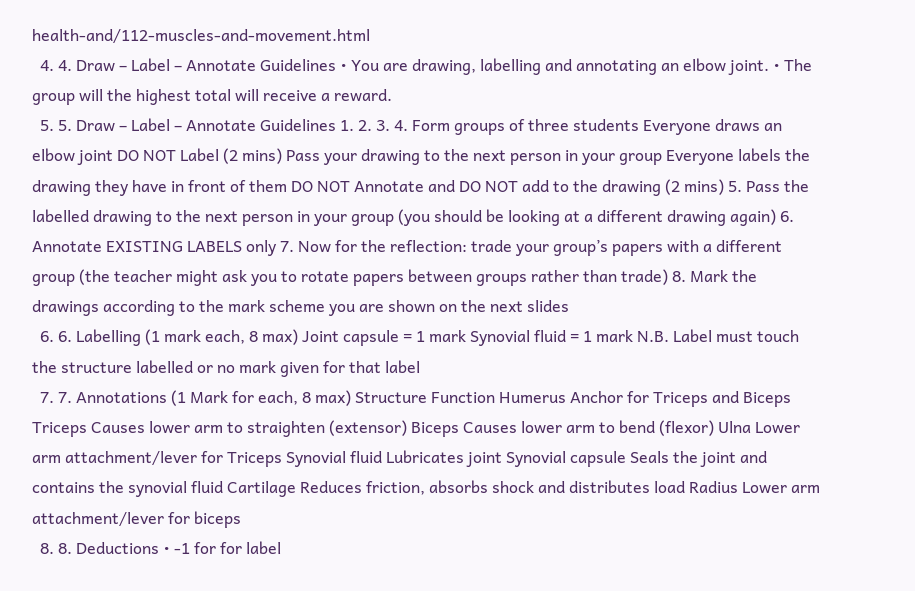health-and/112-muscles-and-movement.html
  4. 4. Draw – Label – Annotate Guidelines • You are drawing, labelling and annotating an elbow joint. • The group will the highest total will receive a reward.
  5. 5. Draw – Label – Annotate Guidelines 1. 2. 3. 4. Form groups of three students Everyone draws an elbow joint DO NOT Label (2 mins) Pass your drawing to the next person in your group Everyone labels the drawing they have in front of them DO NOT Annotate and DO NOT add to the drawing (2 mins) 5. Pass the labelled drawing to the next person in your group (you should be looking at a different drawing again) 6. Annotate EXISTING LABELS only 7. Now for the reflection: trade your group’s papers with a different group (the teacher might ask you to rotate papers between groups rather than trade) 8. Mark the drawings according to the mark scheme you are shown on the next slides
  6. 6. Labelling (1 mark each, 8 max) Joint capsule = 1 mark Synovial fluid = 1 mark N.B. Label must touch the structure labelled or no mark given for that label
  7. 7. Annotations (1 Mark for each, 8 max) Structure Function Humerus Anchor for Triceps and Biceps Triceps Causes lower arm to straighten (extensor) Biceps Causes lower arm to bend (flexor) Ulna Lower arm attachment/lever for Triceps Synovial fluid Lubricates joint Synovial capsule Seals the joint and contains the synovial fluid Cartilage Reduces friction, absorbs shock and distributes load Radius Lower arm attachment/lever for biceps
  8. 8. Deductions • -1 for for label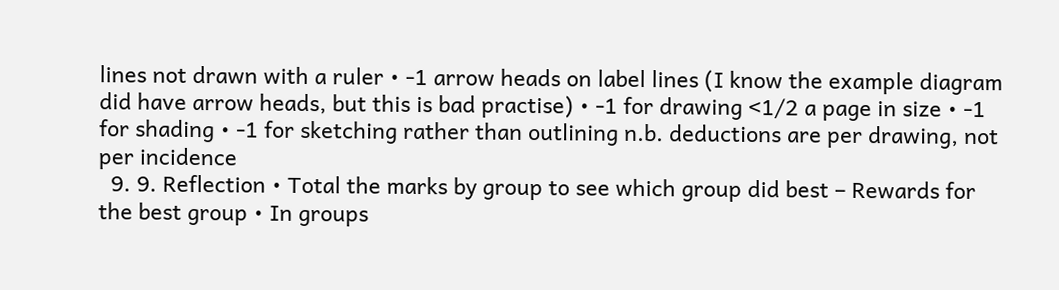lines not drawn with a ruler • -1 arrow heads on label lines (I know the example diagram did have arrow heads, but this is bad practise) • -1 for drawing <1/2 a page in size • -1 for shading • -1 for sketching rather than outlining n.b. deductions are per drawing, not per incidence
  9. 9. Reflection • Total the marks by group to see which group did best – Rewards for the best group • In groups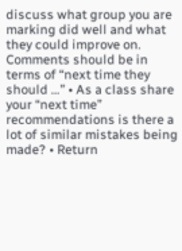discuss what group you are marking did well and what they could improve on. Comments should be in terms of “next time they should …” • As a class share your “next time” recommendations is there a lot of similar mistakes being made? • Return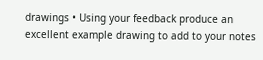drawings • Using your feedback produce an excellent example drawing to add to your notes